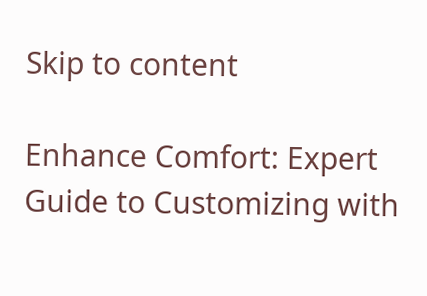Skip to content

Enhance Comfort: Expert Guide to Customizing with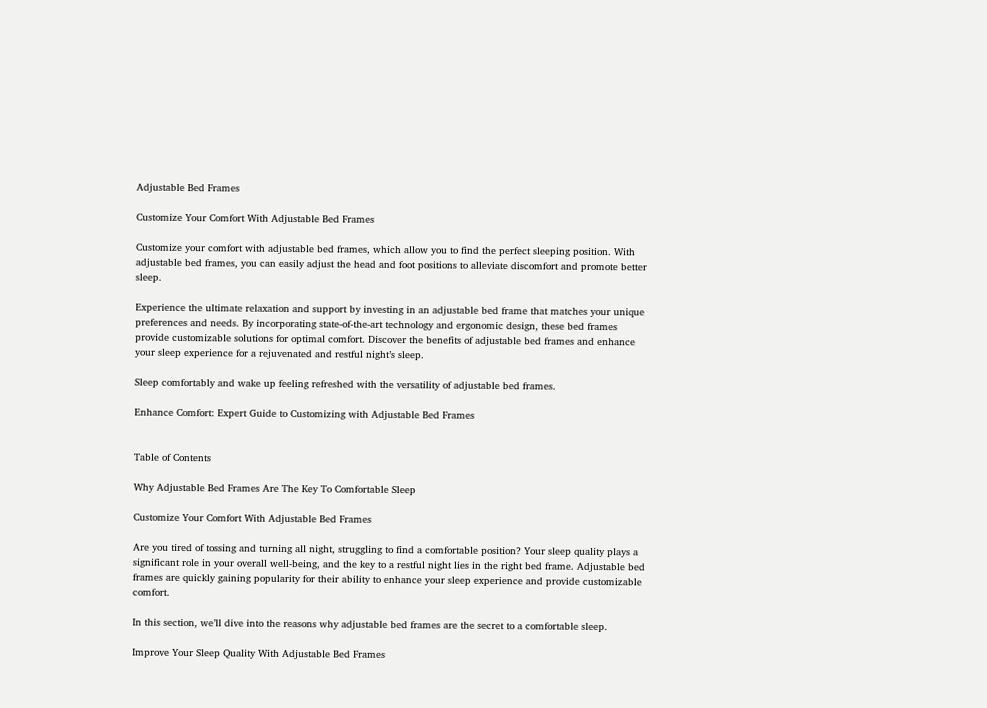Adjustable Bed Frames

Customize Your Comfort With Adjustable Bed Frames

Customize your comfort with adjustable bed frames, which allow you to find the perfect sleeping position. With adjustable bed frames, you can easily adjust the head and foot positions to alleviate discomfort and promote better sleep.

Experience the ultimate relaxation and support by investing in an adjustable bed frame that matches your unique preferences and needs. By incorporating state-of-the-art technology and ergonomic design, these bed frames provide customizable solutions for optimal comfort. Discover the benefits of adjustable bed frames and enhance your sleep experience for a rejuvenated and restful night’s sleep.

Sleep comfortably and wake up feeling refreshed with the versatility of adjustable bed frames.

Enhance Comfort: Expert Guide to Customizing with Adjustable Bed Frames


Table of Contents

Why Adjustable Bed Frames Are The Key To Comfortable Sleep

Customize Your Comfort With Adjustable Bed Frames

Are you tired of tossing and turning all night, struggling to find a comfortable position? Your sleep quality plays a significant role in your overall well-being, and the key to a restful night lies in the right bed frame. Adjustable bed frames are quickly gaining popularity for their ability to enhance your sleep experience and provide customizable comfort.

In this section, we’ll dive into the reasons why adjustable bed frames are the secret to a comfortable sleep.

Improve Your Sleep Quality With Adjustable Bed Frames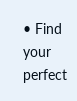• Find your perfect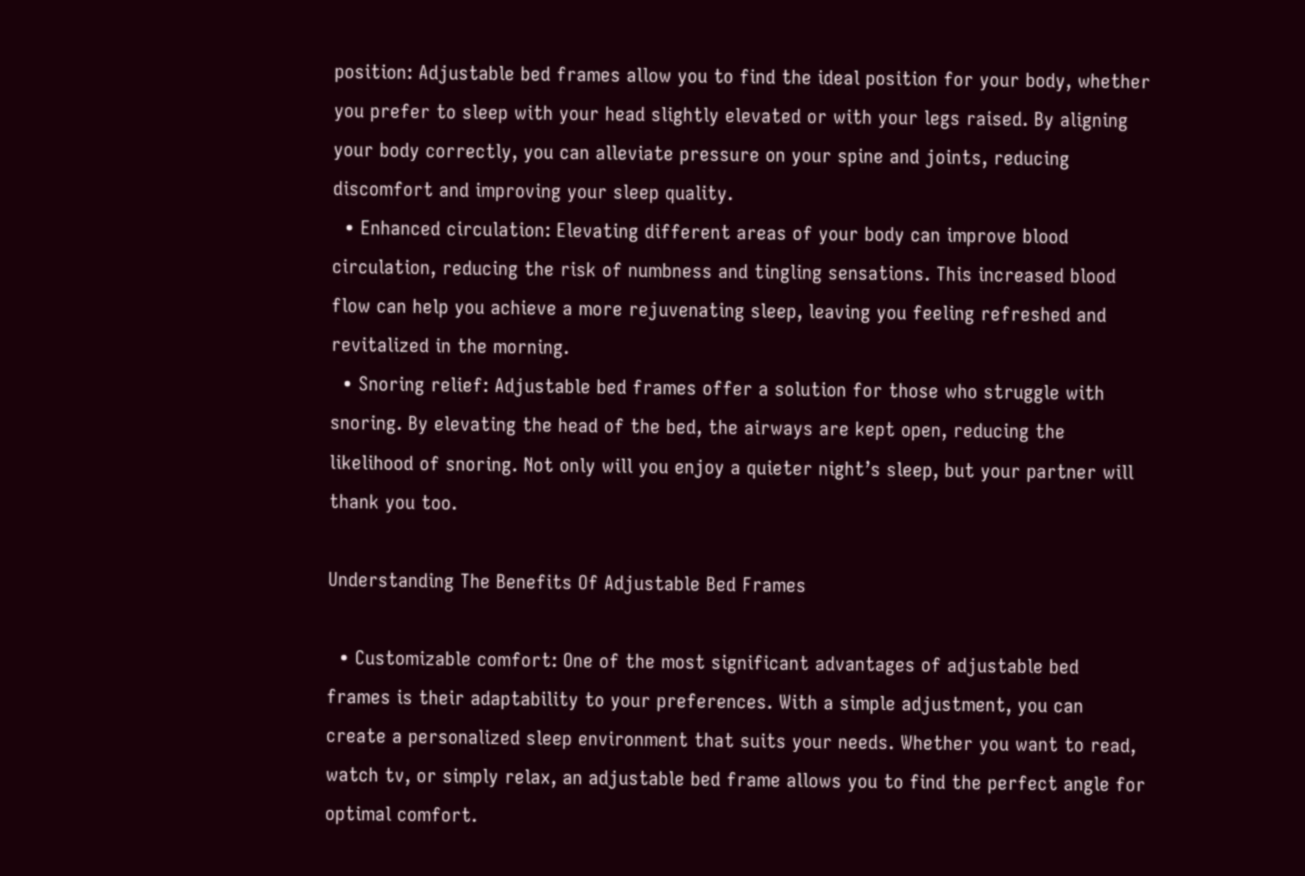position: Adjustable bed frames allow you to find the ideal position for your body, whether you prefer to sleep with your head slightly elevated or with your legs raised. By aligning your body correctly, you can alleviate pressure on your spine and joints, reducing discomfort and improving your sleep quality.
  • Enhanced circulation: Elevating different areas of your body can improve blood circulation, reducing the risk of numbness and tingling sensations. This increased blood flow can help you achieve a more rejuvenating sleep, leaving you feeling refreshed and revitalized in the morning.
  • Snoring relief: Adjustable bed frames offer a solution for those who struggle with snoring. By elevating the head of the bed, the airways are kept open, reducing the likelihood of snoring. Not only will you enjoy a quieter night’s sleep, but your partner will thank you too.

Understanding The Benefits Of Adjustable Bed Frames

  • Customizable comfort: One of the most significant advantages of adjustable bed frames is their adaptability to your preferences. With a simple adjustment, you can create a personalized sleep environment that suits your needs. Whether you want to read, watch tv, or simply relax, an adjustable bed frame allows you to find the perfect angle for optimal comfort.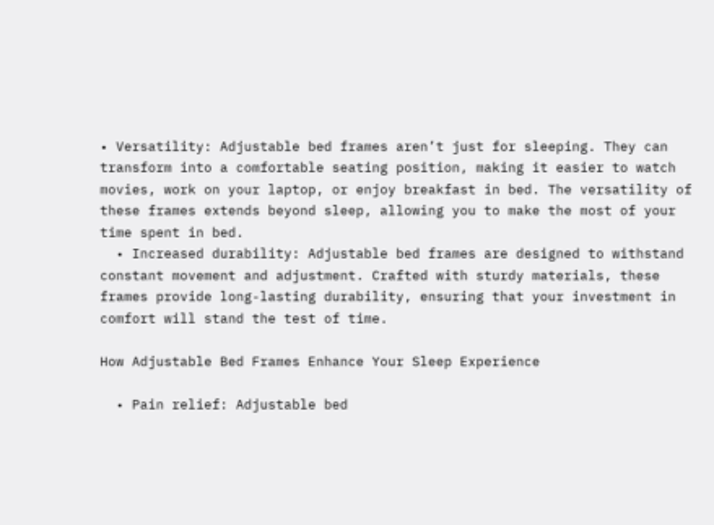• Versatility: Adjustable bed frames aren’t just for sleeping. They can transform into a comfortable seating position, making it easier to watch movies, work on your laptop, or enjoy breakfast in bed. The versatility of these frames extends beyond sleep, allowing you to make the most of your time spent in bed.
  • Increased durability: Adjustable bed frames are designed to withstand constant movement and adjustment. Crafted with sturdy materials, these frames provide long-lasting durability, ensuring that your investment in comfort will stand the test of time.

How Adjustable Bed Frames Enhance Your Sleep Experience

  • Pain relief: Adjustable bed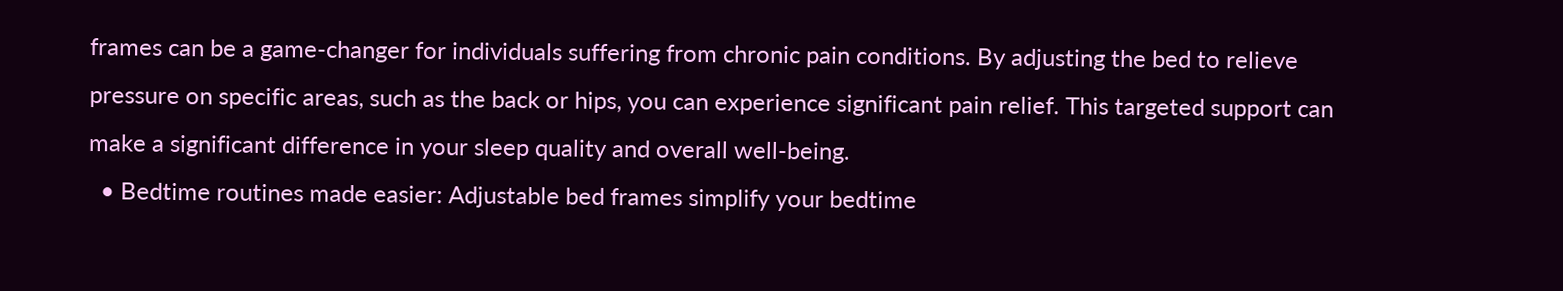frames can be a game-changer for individuals suffering from chronic pain conditions. By adjusting the bed to relieve pressure on specific areas, such as the back or hips, you can experience significant pain relief. This targeted support can make a significant difference in your sleep quality and overall well-being.
  • Bedtime routines made easier: Adjustable bed frames simplify your bedtime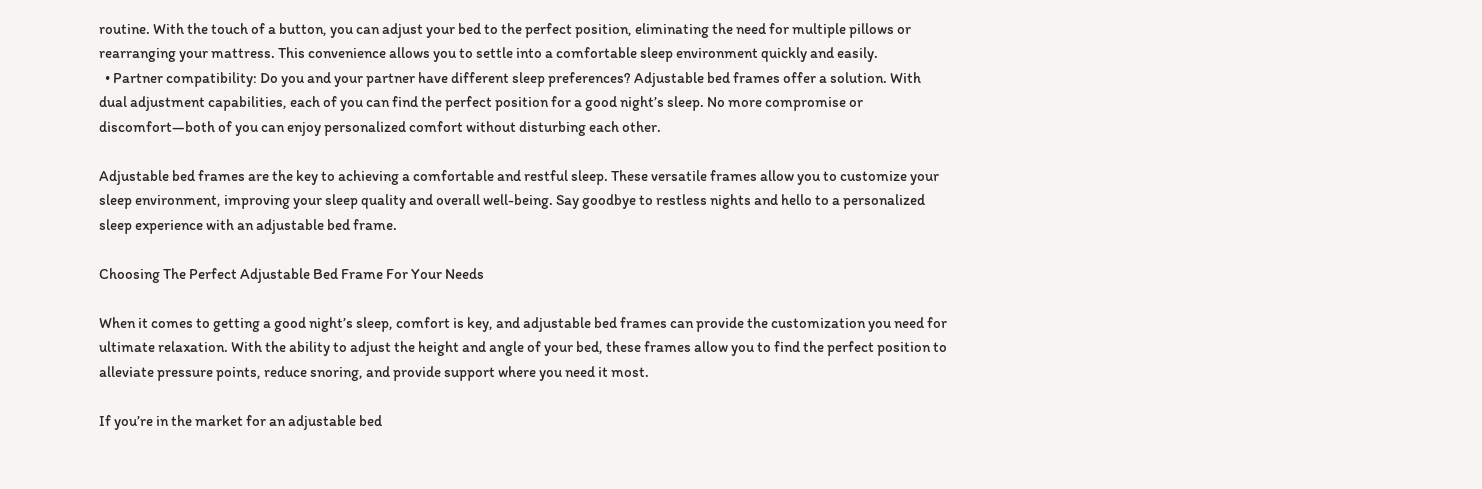routine. With the touch of a button, you can adjust your bed to the perfect position, eliminating the need for multiple pillows or rearranging your mattress. This convenience allows you to settle into a comfortable sleep environment quickly and easily.
  • Partner compatibility: Do you and your partner have different sleep preferences? Adjustable bed frames offer a solution. With dual adjustment capabilities, each of you can find the perfect position for a good night’s sleep. No more compromise or discomfort—both of you can enjoy personalized comfort without disturbing each other.

Adjustable bed frames are the key to achieving a comfortable and restful sleep. These versatile frames allow you to customize your sleep environment, improving your sleep quality and overall well-being. Say goodbye to restless nights and hello to a personalized sleep experience with an adjustable bed frame.

Choosing The Perfect Adjustable Bed Frame For Your Needs

When it comes to getting a good night’s sleep, comfort is key, and adjustable bed frames can provide the customization you need for ultimate relaxation. With the ability to adjust the height and angle of your bed, these frames allow you to find the perfect position to alleviate pressure points, reduce snoring, and provide support where you need it most.

If you’re in the market for an adjustable bed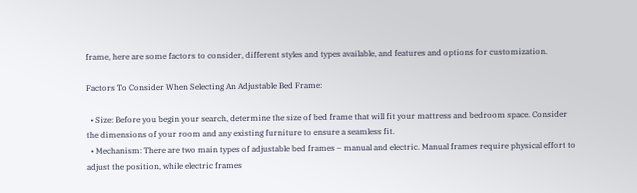frame, here are some factors to consider, different styles and types available, and features and options for customization.

Factors To Consider When Selecting An Adjustable Bed Frame:

  • Size: Before you begin your search, determine the size of bed frame that will fit your mattress and bedroom space. Consider the dimensions of your room and any existing furniture to ensure a seamless fit.
  • Mechanism: There are two main types of adjustable bed frames – manual and electric. Manual frames require physical effort to adjust the position, while electric frames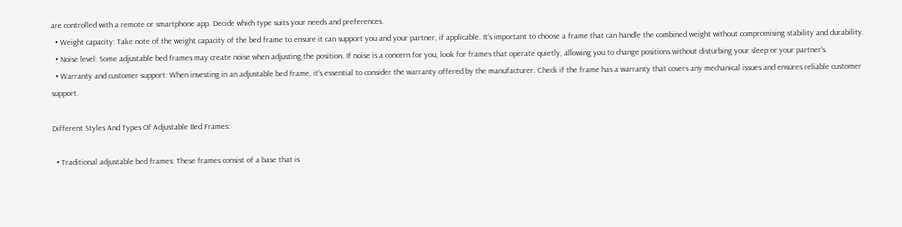are controlled with a remote or smartphone app. Decide which type suits your needs and preferences.
  • Weight capacity: Take note of the weight capacity of the bed frame to ensure it can support you and your partner, if applicable. It’s important to choose a frame that can handle the combined weight without compromising stability and durability.
  • Noise level: Some adjustable bed frames may create noise when adjusting the position. If noise is a concern for you, look for frames that operate quietly, allowing you to change positions without disturbing your sleep or your partner’s.
  • Warranty and customer support: When investing in an adjustable bed frame, it’s essential to consider the warranty offered by the manufacturer. Check if the frame has a warranty that covers any mechanical issues and ensures reliable customer support.

Different Styles And Types Of Adjustable Bed Frames:

  • Traditional adjustable bed frames: These frames consist of a base that is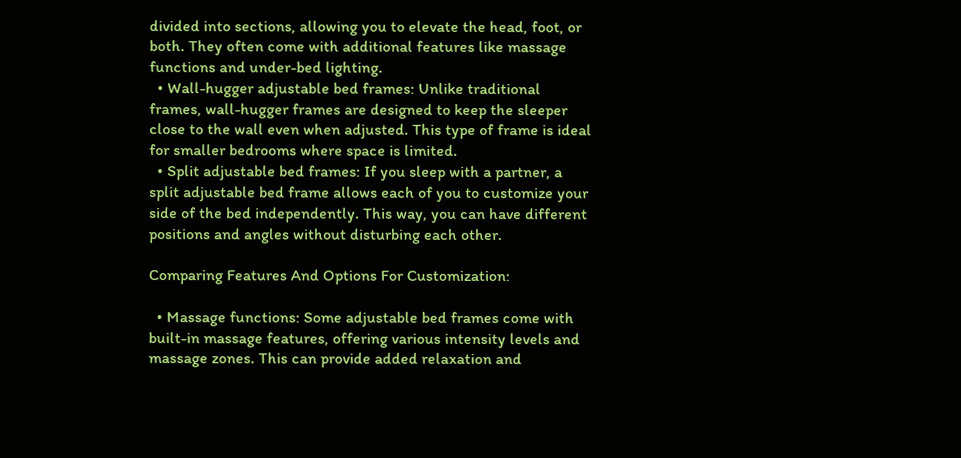divided into sections, allowing you to elevate the head, foot, or both. They often come with additional features like massage functions and under-bed lighting.
  • Wall-hugger adjustable bed frames: Unlike traditional frames, wall-hugger frames are designed to keep the sleeper close to the wall even when adjusted. This type of frame is ideal for smaller bedrooms where space is limited.
  • Split adjustable bed frames: If you sleep with a partner, a split adjustable bed frame allows each of you to customize your side of the bed independently. This way, you can have different positions and angles without disturbing each other.

Comparing Features And Options For Customization:

  • Massage functions: Some adjustable bed frames come with built-in massage features, offering various intensity levels and massage zones. This can provide added relaxation and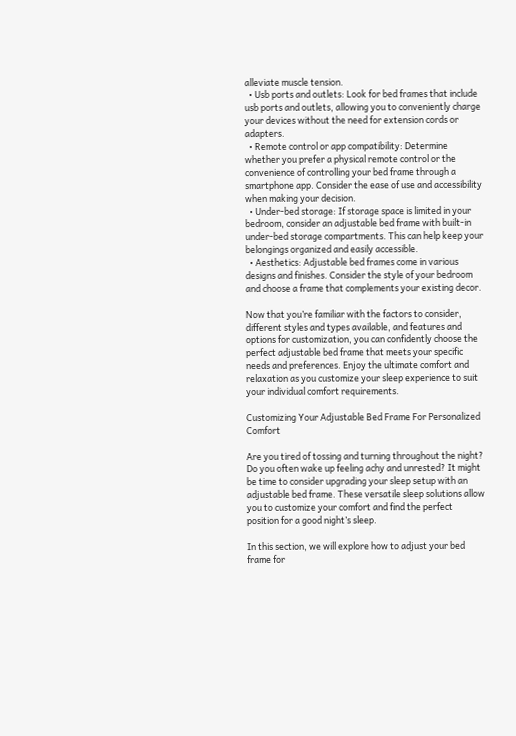alleviate muscle tension.
  • Usb ports and outlets: Look for bed frames that include usb ports and outlets, allowing you to conveniently charge your devices without the need for extension cords or adapters.
  • Remote control or app compatibility: Determine whether you prefer a physical remote control or the convenience of controlling your bed frame through a smartphone app. Consider the ease of use and accessibility when making your decision.
  • Under-bed storage: If storage space is limited in your bedroom, consider an adjustable bed frame with built-in under-bed storage compartments. This can help keep your belongings organized and easily accessible.
  • Aesthetics: Adjustable bed frames come in various designs and finishes. Consider the style of your bedroom and choose a frame that complements your existing decor.

Now that you’re familiar with the factors to consider, different styles and types available, and features and options for customization, you can confidently choose the perfect adjustable bed frame that meets your specific needs and preferences. Enjoy the ultimate comfort and relaxation as you customize your sleep experience to suit your individual comfort requirements.

Customizing Your Adjustable Bed Frame For Personalized Comfort

Are you tired of tossing and turning throughout the night? Do you often wake up feeling achy and unrested? It might be time to consider upgrading your sleep setup with an adjustable bed frame. These versatile sleep solutions allow you to customize your comfort and find the perfect position for a good night’s sleep.

In this section, we will explore how to adjust your bed frame for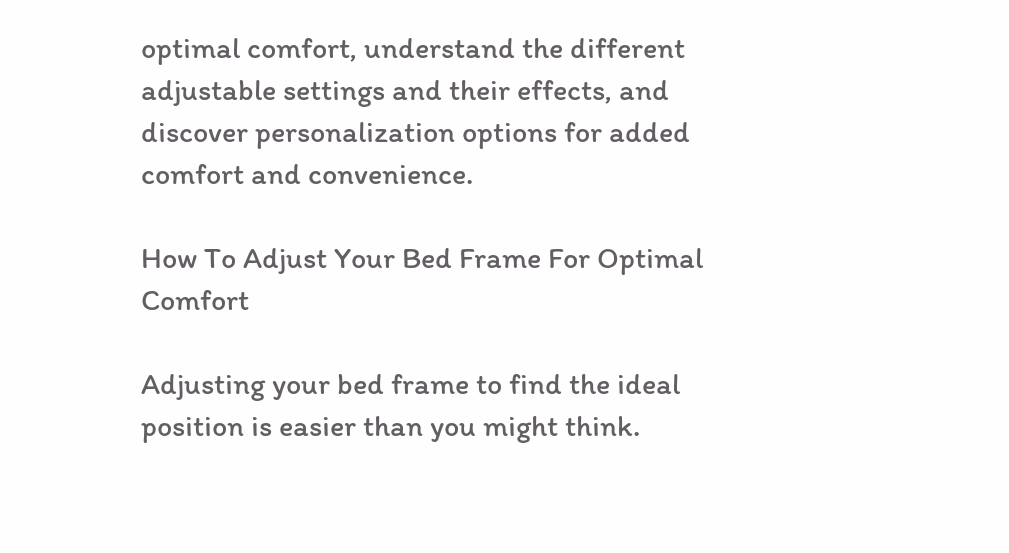optimal comfort, understand the different adjustable settings and their effects, and discover personalization options for added comfort and convenience.

How To Adjust Your Bed Frame For Optimal Comfort

Adjusting your bed frame to find the ideal position is easier than you might think.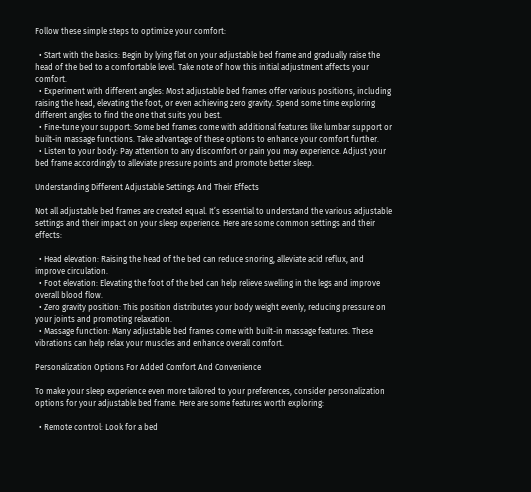Follow these simple steps to optimize your comfort:

  • Start with the basics: Begin by lying flat on your adjustable bed frame and gradually raise the head of the bed to a comfortable level. Take note of how this initial adjustment affects your comfort.
  • Experiment with different angles: Most adjustable bed frames offer various positions, including raising the head, elevating the foot, or even achieving zero gravity. Spend some time exploring different angles to find the one that suits you best.
  • Fine-tune your support: Some bed frames come with additional features like lumbar support or built-in massage functions. Take advantage of these options to enhance your comfort further.
  • Listen to your body: Pay attention to any discomfort or pain you may experience. Adjust your bed frame accordingly to alleviate pressure points and promote better sleep.

Understanding Different Adjustable Settings And Their Effects

Not all adjustable bed frames are created equal. It’s essential to understand the various adjustable settings and their impact on your sleep experience. Here are some common settings and their effects:

  • Head elevation: Raising the head of the bed can reduce snoring, alleviate acid reflux, and improve circulation.
  • Foot elevation: Elevating the foot of the bed can help relieve swelling in the legs and improve overall blood flow.
  • Zero gravity position: This position distributes your body weight evenly, reducing pressure on your joints and promoting relaxation.
  • Massage function: Many adjustable bed frames come with built-in massage features. These vibrations can help relax your muscles and enhance overall comfort.

Personalization Options For Added Comfort And Convenience

To make your sleep experience even more tailored to your preferences, consider personalization options for your adjustable bed frame. Here are some features worth exploring:

  • Remote control: Look for a bed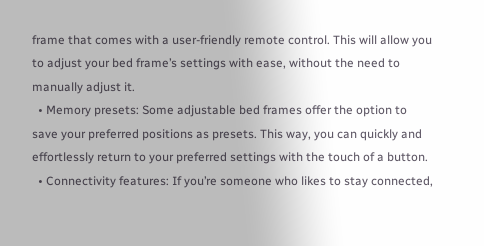frame that comes with a user-friendly remote control. This will allow you to adjust your bed frame’s settings with ease, without the need to manually adjust it.
  • Memory presets: Some adjustable bed frames offer the option to save your preferred positions as presets. This way, you can quickly and effortlessly return to your preferred settings with the touch of a button.
  • Connectivity features: If you’re someone who likes to stay connected,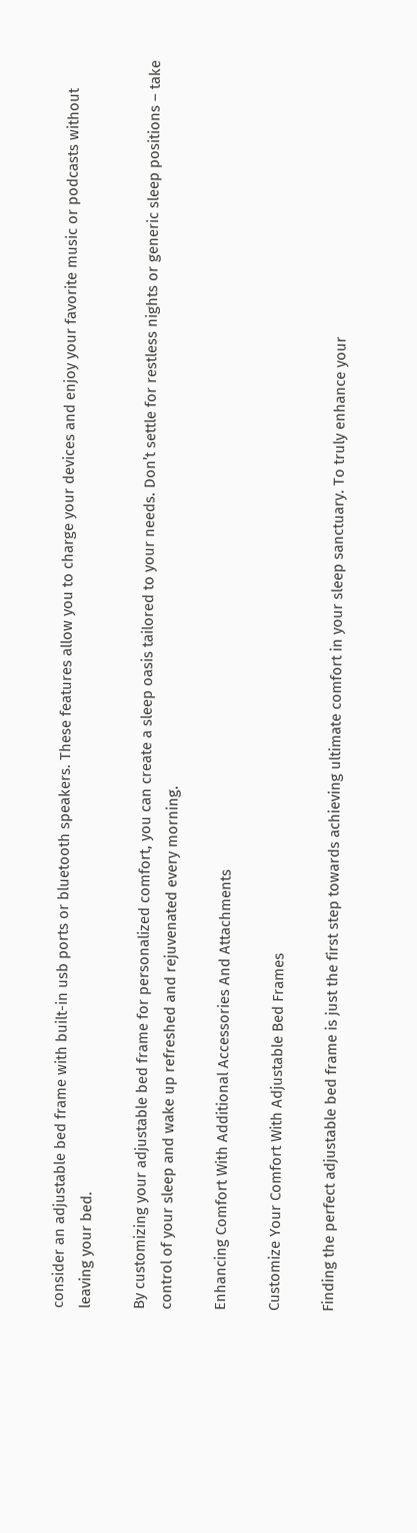consider an adjustable bed frame with built-in usb ports or bluetooth speakers. These features allow you to charge your devices and enjoy your favorite music or podcasts without leaving your bed.

By customizing your adjustable bed frame for personalized comfort, you can create a sleep oasis tailored to your needs. Don’t settle for restless nights or generic sleep positions – take control of your sleep and wake up refreshed and rejuvenated every morning.

Enhancing Comfort With Additional Accessories And Attachments

Customize Your Comfort With Adjustable Bed Frames

Finding the perfect adjustable bed frame is just the first step towards achieving ultimate comfort in your sleep sanctuary. To truly enhance your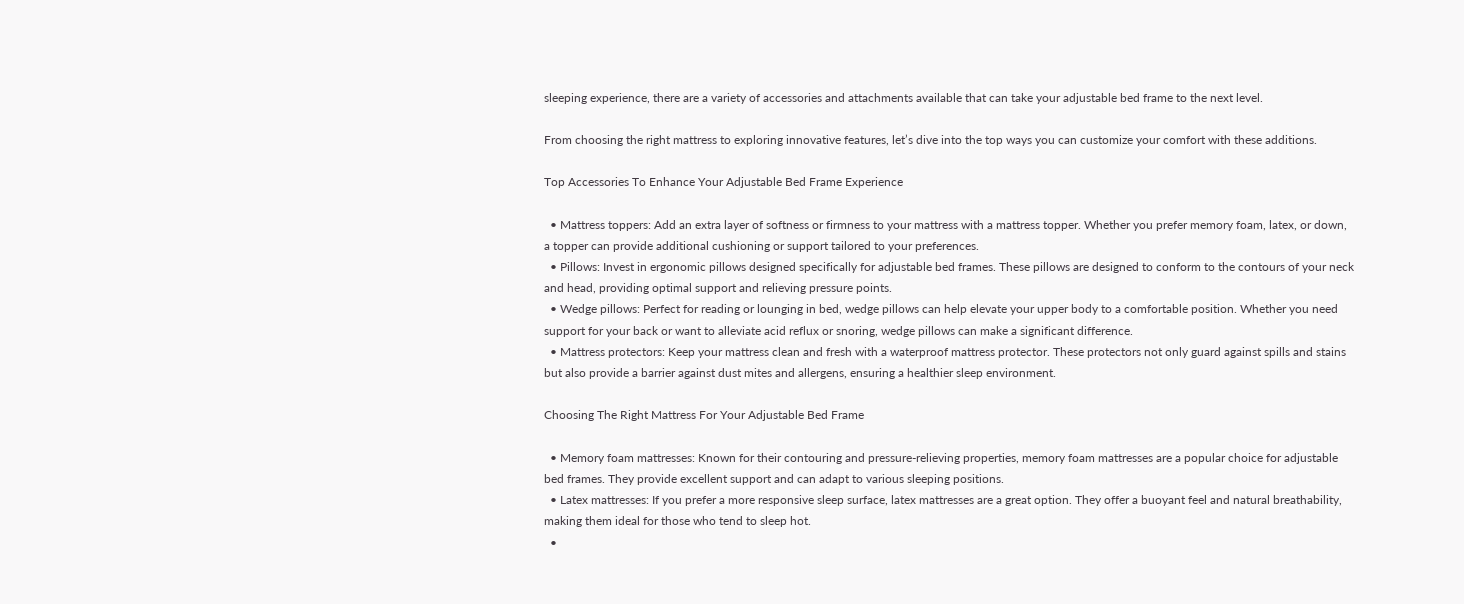sleeping experience, there are a variety of accessories and attachments available that can take your adjustable bed frame to the next level.

From choosing the right mattress to exploring innovative features, let’s dive into the top ways you can customize your comfort with these additions.

Top Accessories To Enhance Your Adjustable Bed Frame Experience

  • Mattress toppers: Add an extra layer of softness or firmness to your mattress with a mattress topper. Whether you prefer memory foam, latex, or down, a topper can provide additional cushioning or support tailored to your preferences.
  • Pillows: Invest in ergonomic pillows designed specifically for adjustable bed frames. These pillows are designed to conform to the contours of your neck and head, providing optimal support and relieving pressure points.
  • Wedge pillows: Perfect for reading or lounging in bed, wedge pillows can help elevate your upper body to a comfortable position. Whether you need support for your back or want to alleviate acid reflux or snoring, wedge pillows can make a significant difference.
  • Mattress protectors: Keep your mattress clean and fresh with a waterproof mattress protector. These protectors not only guard against spills and stains but also provide a barrier against dust mites and allergens, ensuring a healthier sleep environment.

Choosing The Right Mattress For Your Adjustable Bed Frame

  • Memory foam mattresses: Known for their contouring and pressure-relieving properties, memory foam mattresses are a popular choice for adjustable bed frames. They provide excellent support and can adapt to various sleeping positions.
  • Latex mattresses: If you prefer a more responsive sleep surface, latex mattresses are a great option. They offer a buoyant feel and natural breathability, making them ideal for those who tend to sleep hot.
  •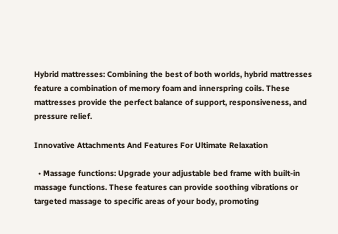Hybrid mattresses: Combining the best of both worlds, hybrid mattresses feature a combination of memory foam and innerspring coils. These mattresses provide the perfect balance of support, responsiveness, and pressure relief.

Innovative Attachments And Features For Ultimate Relaxation

  • Massage functions: Upgrade your adjustable bed frame with built-in massage functions. These features can provide soothing vibrations or targeted massage to specific areas of your body, promoting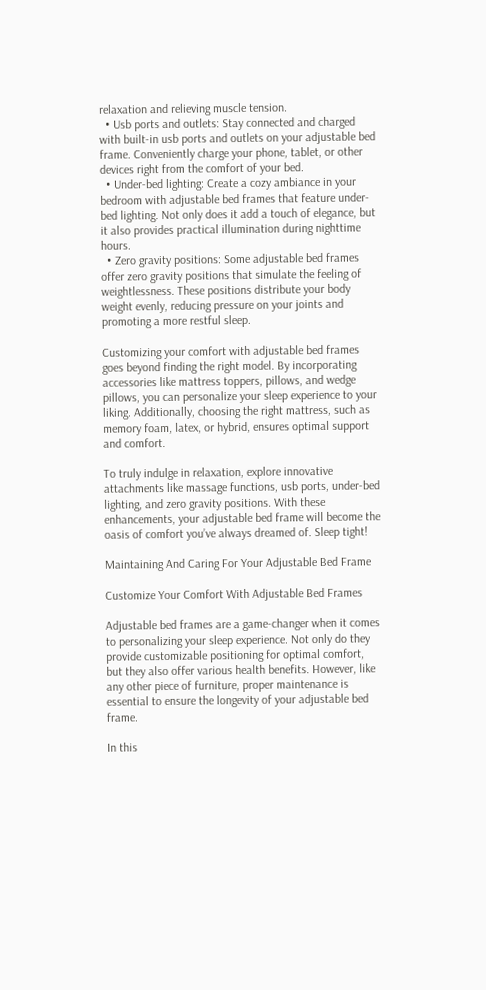relaxation and relieving muscle tension.
  • Usb ports and outlets: Stay connected and charged with built-in usb ports and outlets on your adjustable bed frame. Conveniently charge your phone, tablet, or other devices right from the comfort of your bed.
  • Under-bed lighting: Create a cozy ambiance in your bedroom with adjustable bed frames that feature under-bed lighting. Not only does it add a touch of elegance, but it also provides practical illumination during nighttime hours.
  • Zero gravity positions: Some adjustable bed frames offer zero gravity positions that simulate the feeling of weightlessness. These positions distribute your body weight evenly, reducing pressure on your joints and promoting a more restful sleep.

Customizing your comfort with adjustable bed frames goes beyond finding the right model. By incorporating accessories like mattress toppers, pillows, and wedge pillows, you can personalize your sleep experience to your liking. Additionally, choosing the right mattress, such as memory foam, latex, or hybrid, ensures optimal support and comfort.

To truly indulge in relaxation, explore innovative attachments like massage functions, usb ports, under-bed lighting, and zero gravity positions. With these enhancements, your adjustable bed frame will become the oasis of comfort you’ve always dreamed of. Sleep tight!

Maintaining And Caring For Your Adjustable Bed Frame

Customize Your Comfort With Adjustable Bed Frames

Adjustable bed frames are a game-changer when it comes to personalizing your sleep experience. Not only do they provide customizable positioning for optimal comfort, but they also offer various health benefits. However, like any other piece of furniture, proper maintenance is essential to ensure the longevity of your adjustable bed frame.

In this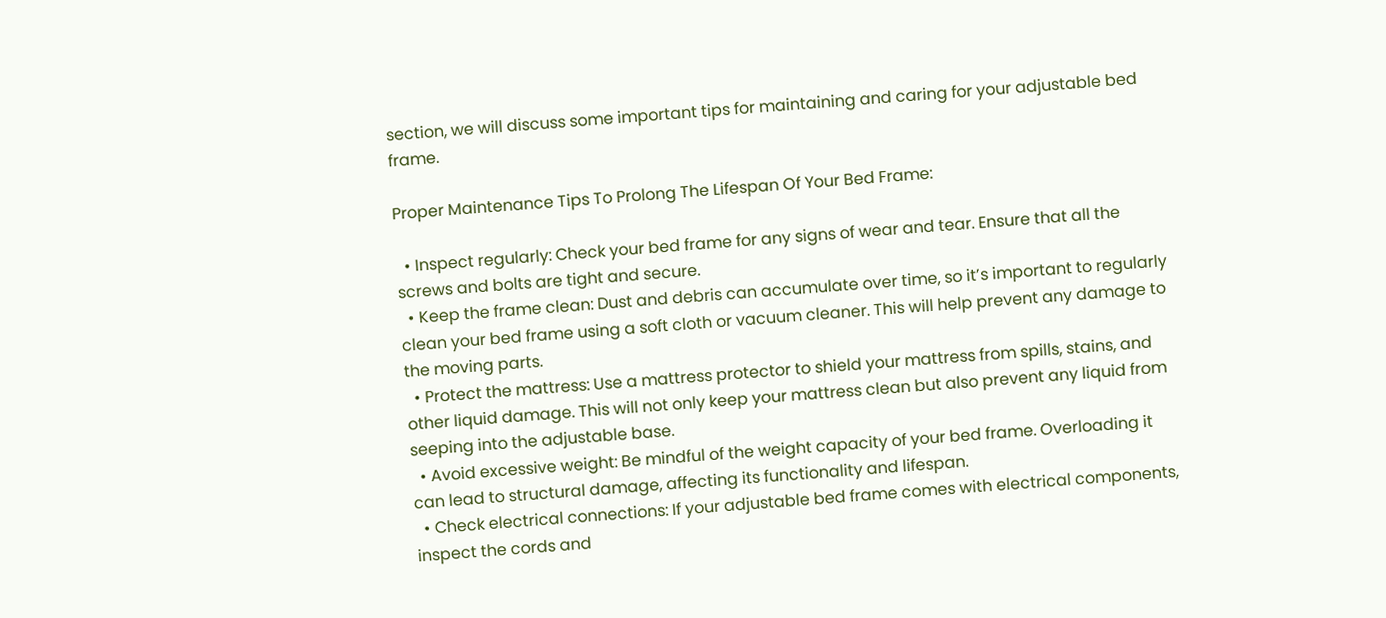section, we will discuss some important tips for maintaining and caring for your adjustable bed frame.

Proper Maintenance Tips To Prolong The Lifespan Of Your Bed Frame:

  • Inspect regularly: Check your bed frame for any signs of wear and tear. Ensure that all the screws and bolts are tight and secure.
  • Keep the frame clean: Dust and debris can accumulate over time, so it’s important to regularly clean your bed frame using a soft cloth or vacuum cleaner. This will help prevent any damage to the moving parts.
  • Protect the mattress: Use a mattress protector to shield your mattress from spills, stains, and other liquid damage. This will not only keep your mattress clean but also prevent any liquid from seeping into the adjustable base.
  • Avoid excessive weight: Be mindful of the weight capacity of your bed frame. Overloading it can lead to structural damage, affecting its functionality and lifespan.
  • Check electrical connections: If your adjustable bed frame comes with electrical components, inspect the cords and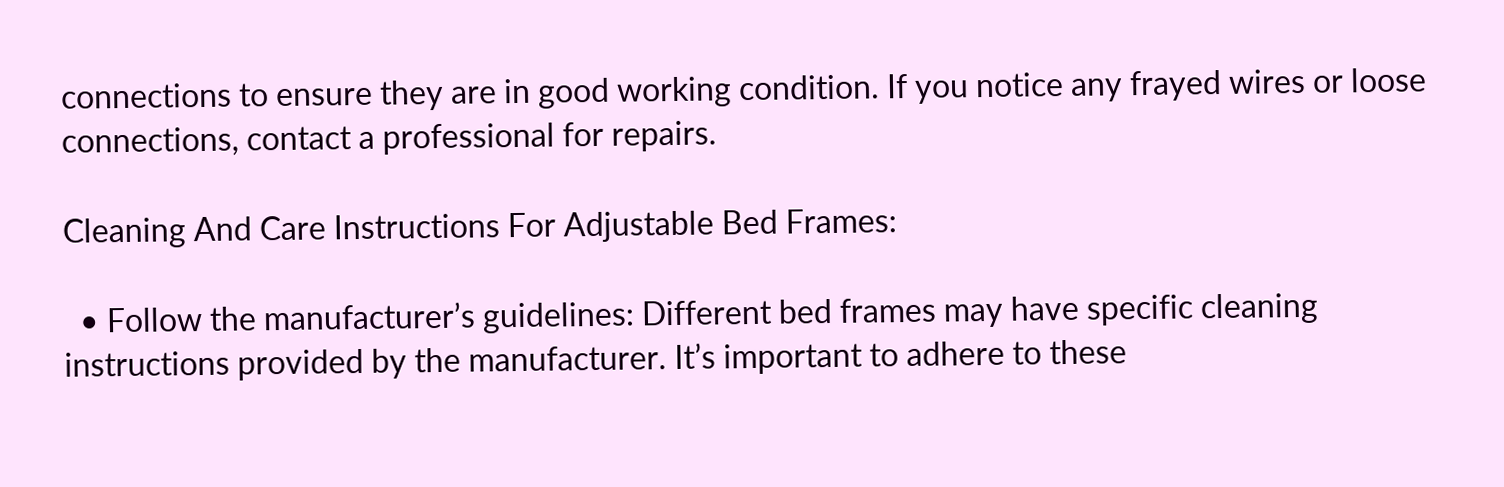connections to ensure they are in good working condition. If you notice any frayed wires or loose connections, contact a professional for repairs.

Cleaning And Care Instructions For Adjustable Bed Frames:

  • Follow the manufacturer’s guidelines: Different bed frames may have specific cleaning instructions provided by the manufacturer. It’s important to adhere to these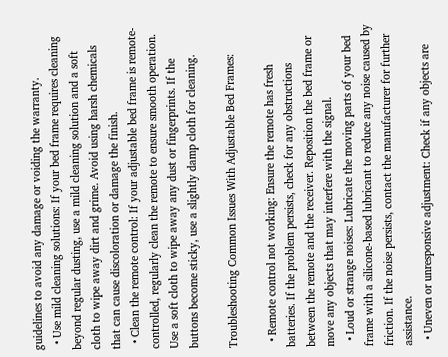guidelines to avoid any damage or voiding the warranty.
  • Use mild cleaning solutions: If your bed frame requires cleaning beyond regular dusting, use a mild cleaning solution and a soft cloth to wipe away dirt and grime. Avoid using harsh chemicals that can cause discoloration or damage the finish.
  • Clean the remote control: If your adjustable bed frame is remote-controlled, regularly clean the remote to ensure smooth operation. Use a soft cloth to wipe away any dust or fingerprints. If the buttons become sticky, use a slightly damp cloth for cleaning.

Troubleshooting Common Issues With Adjustable Bed Frames:

  • Remote control not working: Ensure the remote has fresh batteries. If the problem persists, check for any obstructions between the remote and the receiver. Reposition the bed frame or move any objects that may interfere with the signal.
  • Loud or strange noises: Lubricate the moving parts of your bed frame with a silicone-based lubricant to reduce any noise caused by friction. If the noise persists, contact the manufacturer for further assistance.
  • Uneven or unresponsive adjustment: Check if any objects are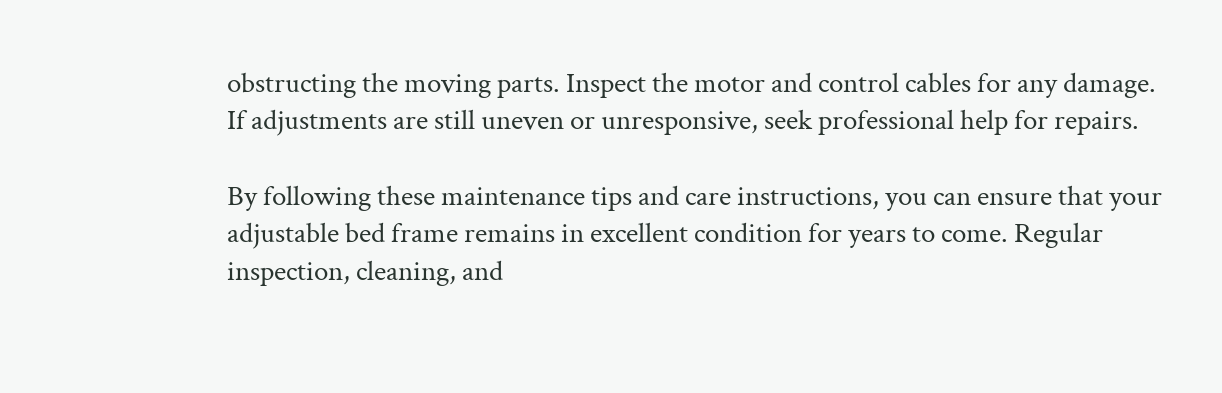obstructing the moving parts. Inspect the motor and control cables for any damage. If adjustments are still uneven or unresponsive, seek professional help for repairs.

By following these maintenance tips and care instructions, you can ensure that your adjustable bed frame remains in excellent condition for years to come. Regular inspection, cleaning, and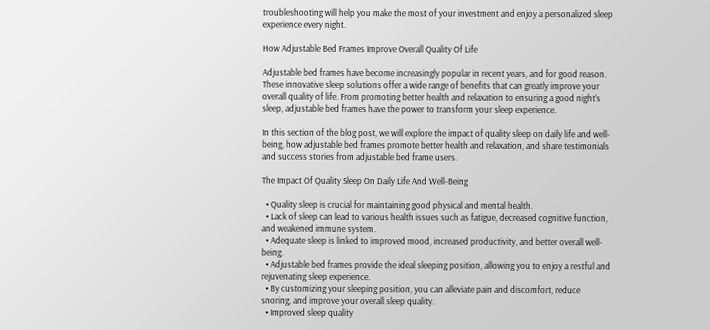troubleshooting will help you make the most of your investment and enjoy a personalized sleep experience every night.

How Adjustable Bed Frames Improve Overall Quality Of Life

Adjustable bed frames have become increasingly popular in recent years, and for good reason. These innovative sleep solutions offer a wide range of benefits that can greatly improve your overall quality of life. From promoting better health and relaxation to ensuring a good night’s sleep, adjustable bed frames have the power to transform your sleep experience.

In this section of the blog post, we will explore the impact of quality sleep on daily life and well-being, how adjustable bed frames promote better health and relaxation, and share testimonials and success stories from adjustable bed frame users.

The Impact Of Quality Sleep On Daily Life And Well-Being

  • Quality sleep is crucial for maintaining good physical and mental health.
  • Lack of sleep can lead to various health issues such as fatigue, decreased cognitive function, and weakened immune system.
  • Adequate sleep is linked to improved mood, increased productivity, and better overall well-being.
  • Adjustable bed frames provide the ideal sleeping position, allowing you to enjoy a restful and rejuvenating sleep experience.
  • By customizing your sleeping position, you can alleviate pain and discomfort, reduce snoring, and improve your overall sleep quality.
  • Improved sleep quality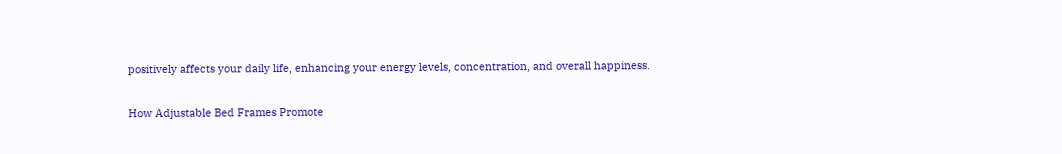positively affects your daily life, enhancing your energy levels, concentration, and overall happiness.

How Adjustable Bed Frames Promote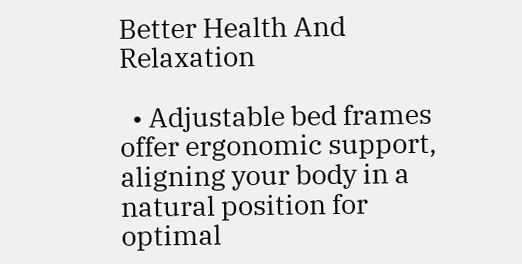Better Health And Relaxation

  • Adjustable bed frames offer ergonomic support, aligning your body in a natural position for optimal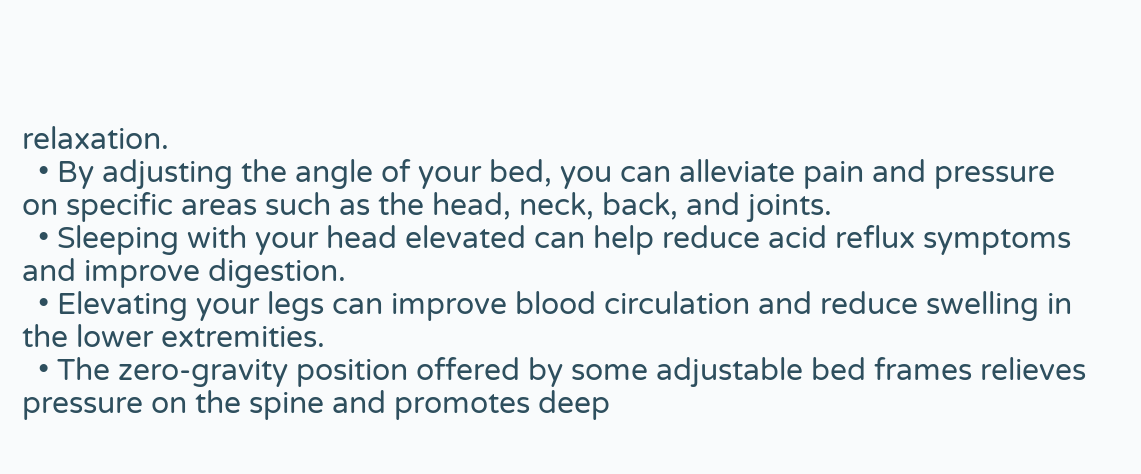relaxation.
  • By adjusting the angle of your bed, you can alleviate pain and pressure on specific areas such as the head, neck, back, and joints.
  • Sleeping with your head elevated can help reduce acid reflux symptoms and improve digestion.
  • Elevating your legs can improve blood circulation and reduce swelling in the lower extremities.
  • The zero-gravity position offered by some adjustable bed frames relieves pressure on the spine and promotes deep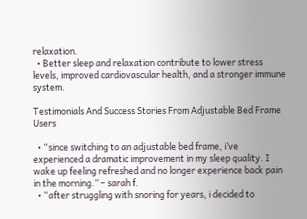relaxation.
  • Better sleep and relaxation contribute to lower stress levels, improved cardiovascular health, and a stronger immune system.

Testimonials And Success Stories From Adjustable Bed Frame Users

  • “since switching to an adjustable bed frame, i’ve experienced a dramatic improvement in my sleep quality. I wake up feeling refreshed and no longer experience back pain in the morning.” – sarah f.
  • “after struggling with snoring for years, i decided to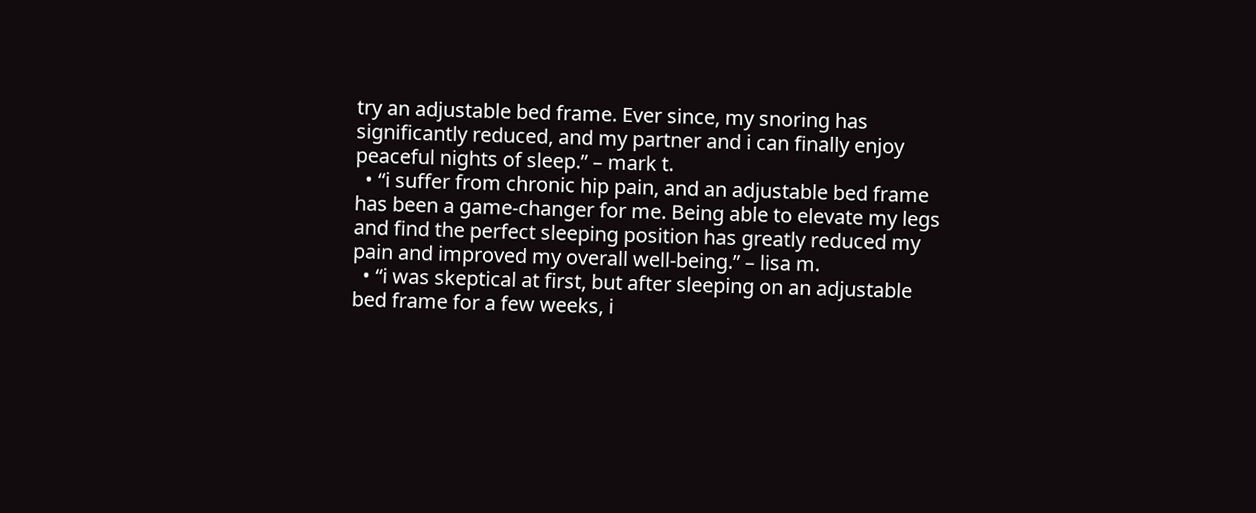try an adjustable bed frame. Ever since, my snoring has significantly reduced, and my partner and i can finally enjoy peaceful nights of sleep.” – mark t.
  • “i suffer from chronic hip pain, and an adjustable bed frame has been a game-changer for me. Being able to elevate my legs and find the perfect sleeping position has greatly reduced my pain and improved my overall well-being.” – lisa m.
  • “i was skeptical at first, but after sleeping on an adjustable bed frame for a few weeks, i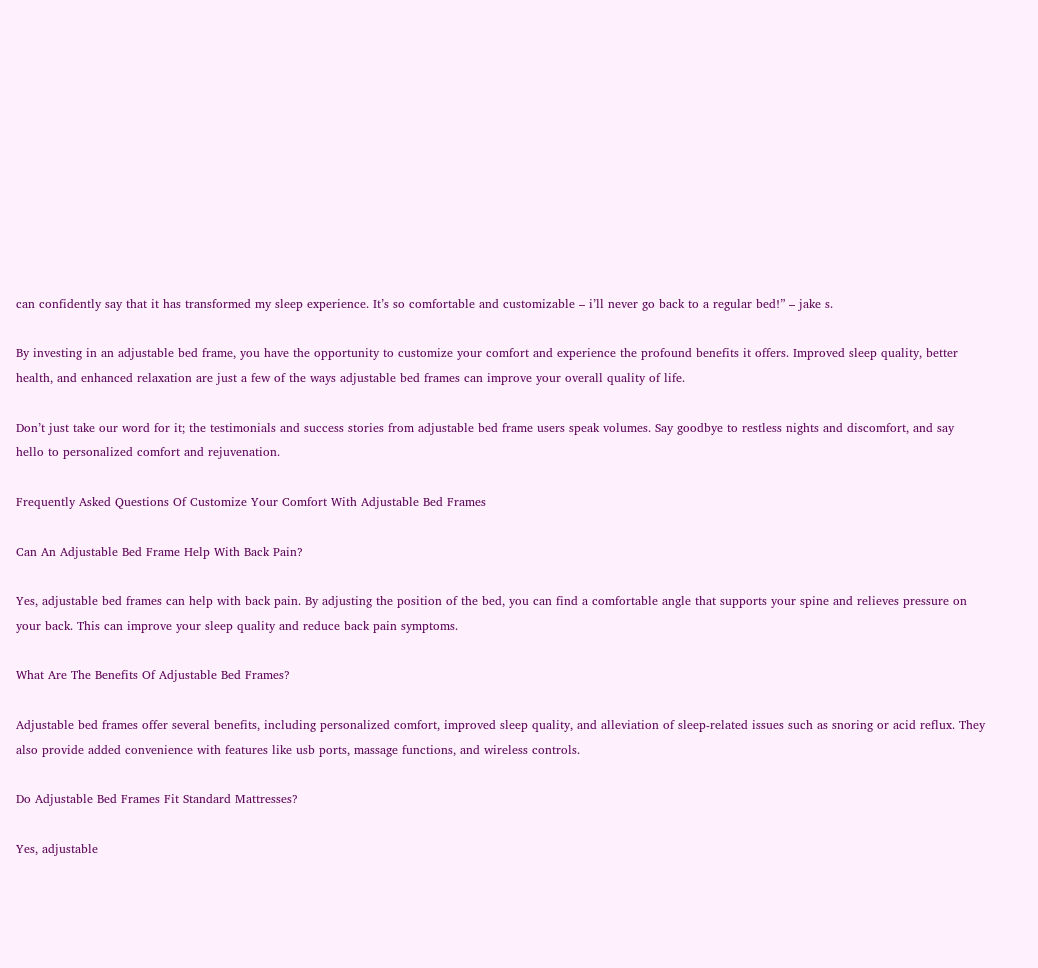can confidently say that it has transformed my sleep experience. It’s so comfortable and customizable – i’ll never go back to a regular bed!” – jake s.

By investing in an adjustable bed frame, you have the opportunity to customize your comfort and experience the profound benefits it offers. Improved sleep quality, better health, and enhanced relaxation are just a few of the ways adjustable bed frames can improve your overall quality of life.

Don’t just take our word for it; the testimonials and success stories from adjustable bed frame users speak volumes. Say goodbye to restless nights and discomfort, and say hello to personalized comfort and rejuvenation.

Frequently Asked Questions Of Customize Your Comfort With Adjustable Bed Frames

Can An Adjustable Bed Frame Help With Back Pain?

Yes, adjustable bed frames can help with back pain. By adjusting the position of the bed, you can find a comfortable angle that supports your spine and relieves pressure on your back. This can improve your sleep quality and reduce back pain symptoms.

What Are The Benefits Of Adjustable Bed Frames?

Adjustable bed frames offer several benefits, including personalized comfort, improved sleep quality, and alleviation of sleep-related issues such as snoring or acid reflux. They also provide added convenience with features like usb ports, massage functions, and wireless controls.

Do Adjustable Bed Frames Fit Standard Mattresses?

Yes, adjustable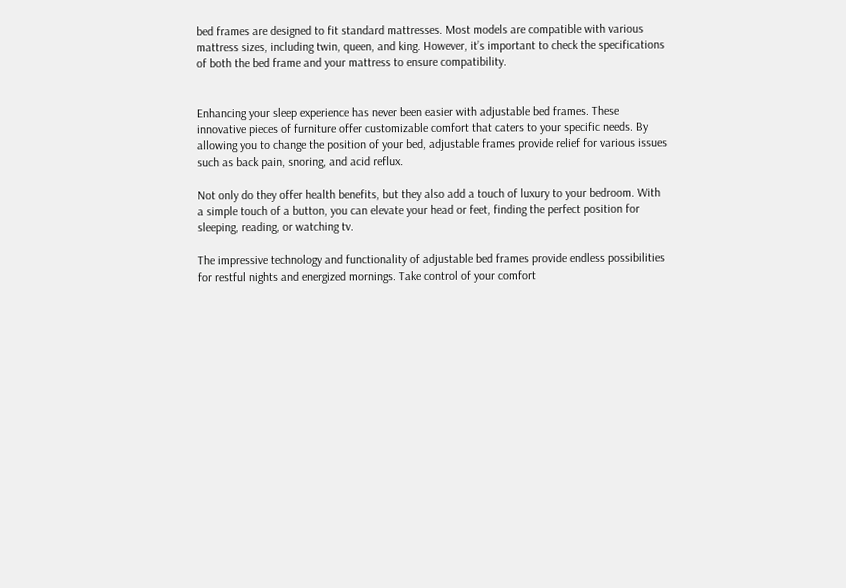bed frames are designed to fit standard mattresses. Most models are compatible with various mattress sizes, including twin, queen, and king. However, it’s important to check the specifications of both the bed frame and your mattress to ensure compatibility.


Enhancing your sleep experience has never been easier with adjustable bed frames. These innovative pieces of furniture offer customizable comfort that caters to your specific needs. By allowing you to change the position of your bed, adjustable frames provide relief for various issues such as back pain, snoring, and acid reflux.

Not only do they offer health benefits, but they also add a touch of luxury to your bedroom. With a simple touch of a button, you can elevate your head or feet, finding the perfect position for sleeping, reading, or watching tv.

The impressive technology and functionality of adjustable bed frames provide endless possibilities for restful nights and energized mornings. Take control of your comfort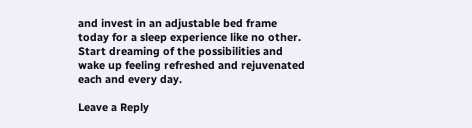and invest in an adjustable bed frame today for a sleep experience like no other. Start dreaming of the possibilities and wake up feeling refreshed and rejuvenated each and every day.

Leave a Reply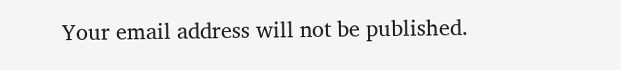Your email address will not be published.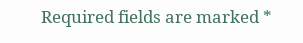Required fields are marked *